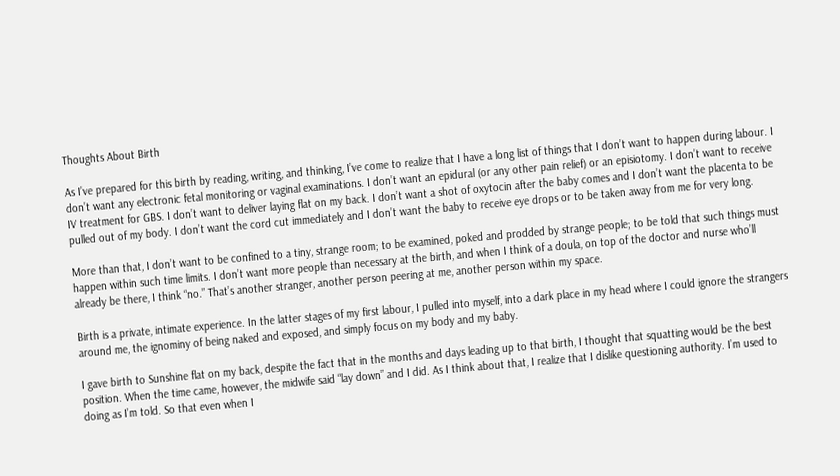Thoughts About Birth

As I’ve prepared for this birth by reading, writing, and thinking, I’ve come to realize that I have a long list of things that I don’t want to happen during labour. I don’t want any electronic fetal monitoring or vaginal examinations. I don’t want an epidural (or any other pain relief) or an episiotomy. I don’t want to receive IV treatment for GBS. I don’t want to deliver laying flat on my back. I don’t want a shot of oxytocin after the baby comes and I don’t want the placenta to be pulled out of my body. I don’t want the cord cut immediately and I don’t want the baby to receive eye drops or to be taken away from me for very long.

More than that, I don’t want to be confined to a tiny, strange room; to be examined, poked and prodded by strange people; to be told that such things must happen within such time limits. I don’t want more people than necessary at the birth, and when I think of a doula, on top of the doctor and nurse who’ll already be there, I think “no.” That’s another stranger, another person peering at me, another person within my space.

Birth is a private, intimate experience. In the latter stages of my first labour, I pulled into myself, into a dark place in my head where I could ignore the strangers around me, the ignominy of being naked and exposed, and simply focus on my body and my baby.

I gave birth to Sunshine flat on my back, despite the fact that in the months and days leading up to that birth, I thought that squatting would be the best position. When the time came, however, the midwife said “lay down” and I did. As I think about that, I realize that I dislike questioning authority. I’m used to doing as I’m told. So that even when I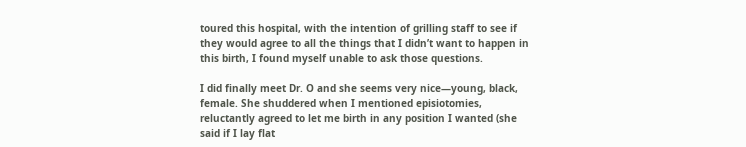toured this hospital, with the intention of grilling staff to see if they would agree to all the things that I didn’t want to happen in this birth, I found myself unable to ask those questions.

I did finally meet Dr. O and she seems very nice—young, black, female. She shuddered when I mentioned episiotomies, reluctantly agreed to let me birth in any position I wanted (she said if I lay flat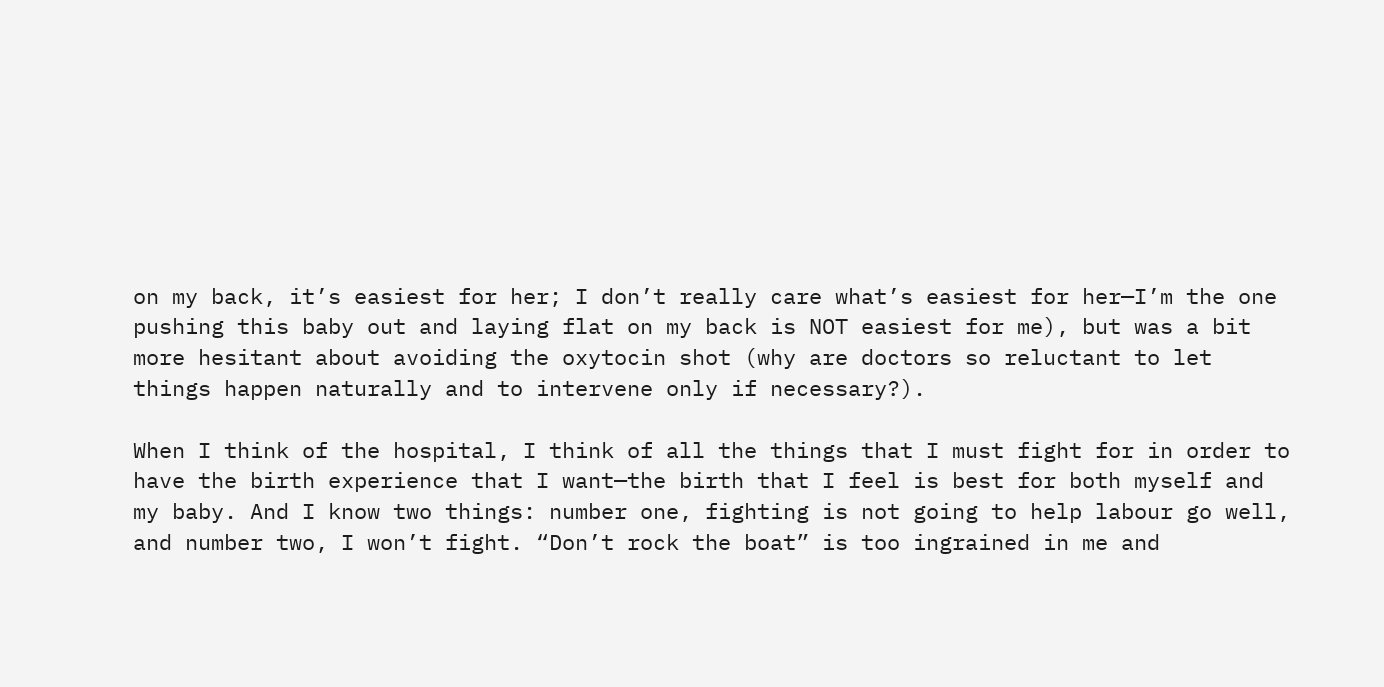on my back, it’s easiest for her; I don’t really care what’s easiest for her—I’m the one pushing this baby out and laying flat on my back is NOT easiest for me), but was a bit more hesitant about avoiding the oxytocin shot (why are doctors so reluctant to let things happen naturally and to intervene only if necessary?).

When I think of the hospital, I think of all the things that I must fight for in order to have the birth experience that I want—the birth that I feel is best for both myself and my baby. And I know two things: number one, fighting is not going to help labour go well, and number two, I won’t fight. “Don’t rock the boat” is too ingrained in me and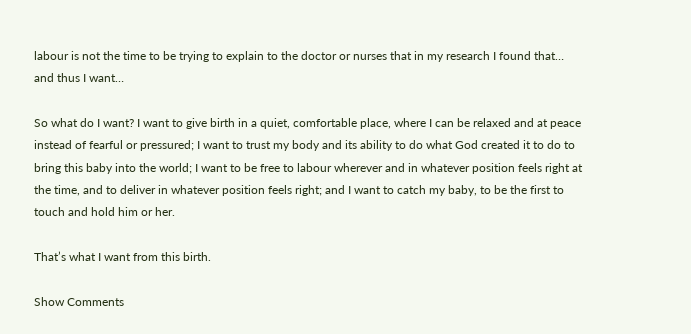labour is not the time to be trying to explain to the doctor or nurses that in my research I found that… and thus I want…

So what do I want? I want to give birth in a quiet, comfortable place, where I can be relaxed and at peace instead of fearful or pressured; I want to trust my body and its ability to do what God created it to do to bring this baby into the world; I want to be free to labour wherever and in whatever position feels right at the time, and to deliver in whatever position feels right; and I want to catch my baby, to be the first to touch and hold him or her.

That’s what I want from this birth.

Show Comments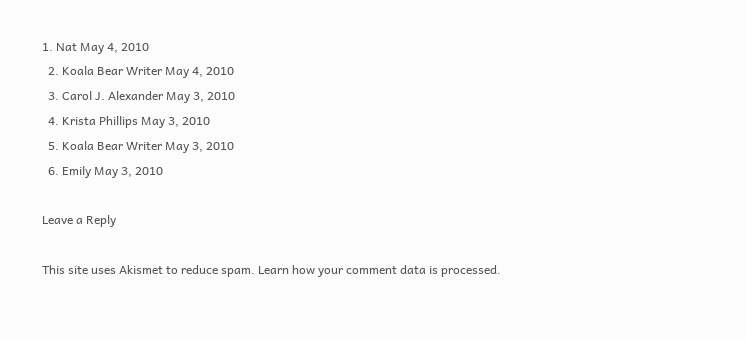1. Nat May 4, 2010
  2. Koala Bear Writer May 4, 2010
  3. Carol J. Alexander May 3, 2010
  4. Krista Phillips May 3, 2010
  5. Koala Bear Writer May 3, 2010
  6. Emily May 3, 2010

Leave a Reply

This site uses Akismet to reduce spam. Learn how your comment data is processed.